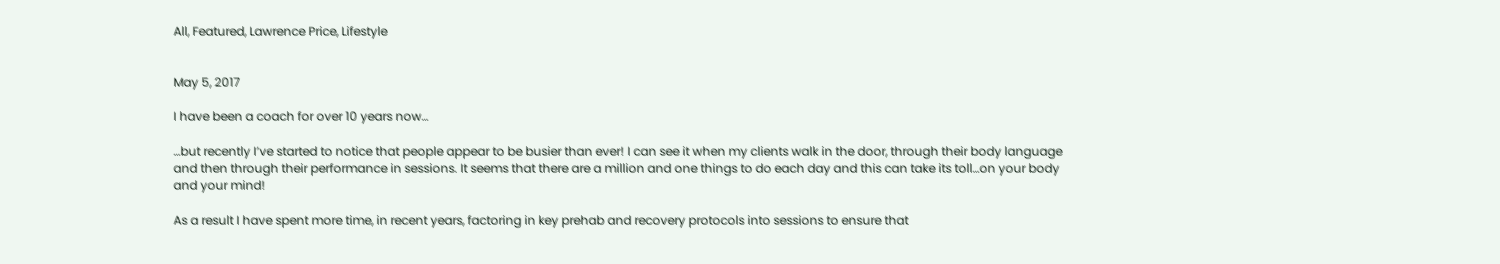All, Featured, Lawrence Price, Lifestyle


May 5, 2017

I have been a coach for over 10 years now…

…but recently I’ve started to notice that people appear to be busier than ever! I can see it when my clients walk in the door, through their body language and then through their performance in sessions. It seems that there are a million and one things to do each day and this can take its toll…on your body and your mind!

As a result I have spent more time, in recent years, factoring in key prehab and recovery protocols into sessions to ensure that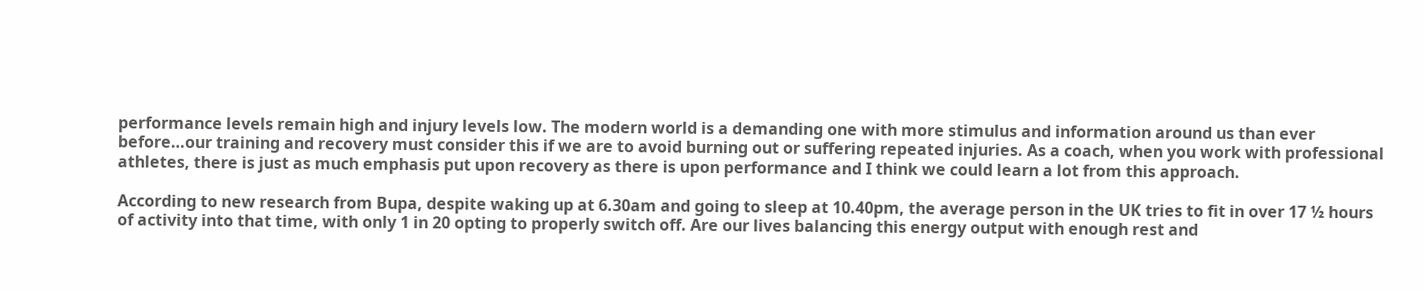performance levels remain high and injury levels low. The modern world is a demanding one with more stimulus and information around us than ever before…our training and recovery must consider this if we are to avoid burning out or suffering repeated injuries. As a coach, when you work with professional athletes, there is just as much emphasis put upon recovery as there is upon performance and I think we could learn a lot from this approach.

According to new research from Bupa, despite waking up at 6.30am and going to sleep at 10.40pm, the average person in the UK tries to fit in over 17 ½ hours of activity into that time, with only 1 in 20 opting to properly switch off. Are our lives balancing this energy output with enough rest and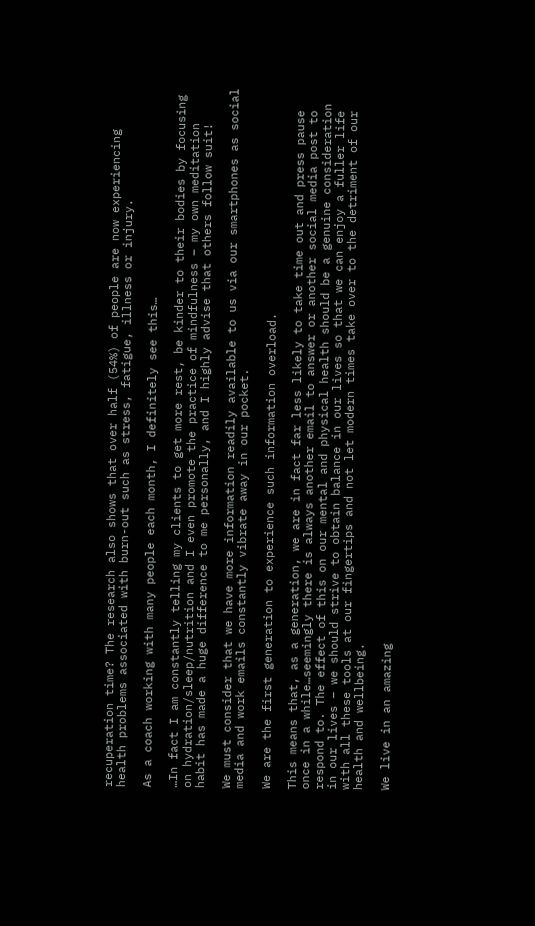recuperation time? The research also shows that over half (54%) of people are now experiencing health problems associated with burn-out such as stress, fatigue, illness or injury.

As a coach working with many people each month, I definitely see this…

…In fact I am constantly telling my clients to get more rest, be kinder to their bodies by focusing on hydration/sleep/nutrition and I even promote the practice of mindfulness – my own meditation habit has made a huge difference to me personally, and I highly advise that others follow suit!

We must consider that we have more information readily available to us via our smartphones as social media and work emails constantly vibrate away in our pocket.

We are the first generation to experience such information overload.

This means that, as a generation, we are in fact far less likely to take time out and press pause once in a while…seemingly there is always another email to answer or another social media post to respond to. The effect of this on our mental and physical health should be a genuine consideration in our lives – we should strive to obtain balance in our lives so that we can enjoy a fuller life with all these tools at our fingertips and not let modern times take over to the detriment of our health and wellbeing.

We live in an amazing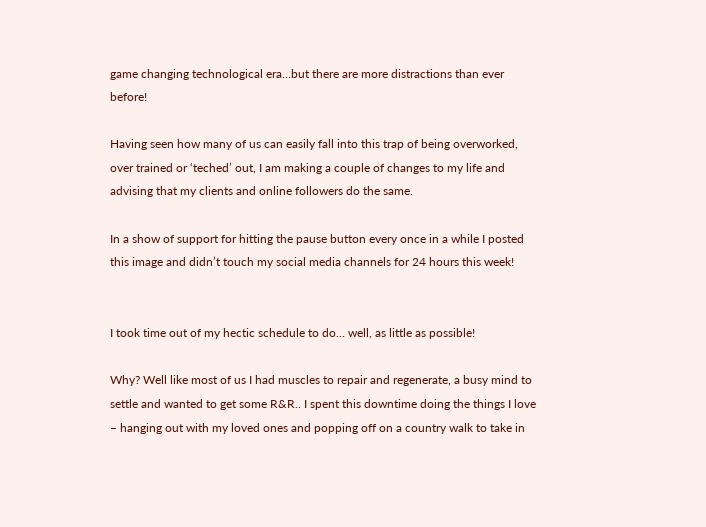game changing technological era…but there are more distractions than ever before!

Having seen how many of us can easily fall into this trap of being overworked, over trained or ‘teched’ out, I am making a couple of changes to my life and advising that my clients and online followers do the same.

In a show of support for hitting the pause button every once in a while I posted this image and didn’t touch my social media channels for 24 hours this week!


I took time out of my hectic schedule to do… well, as little as possible!

Why? Well like most of us I had muscles to repair and regenerate, a busy mind to settle and wanted to get some R&R.. I spent this downtime doing the things I love – hanging out with my loved ones and popping off on a country walk to take in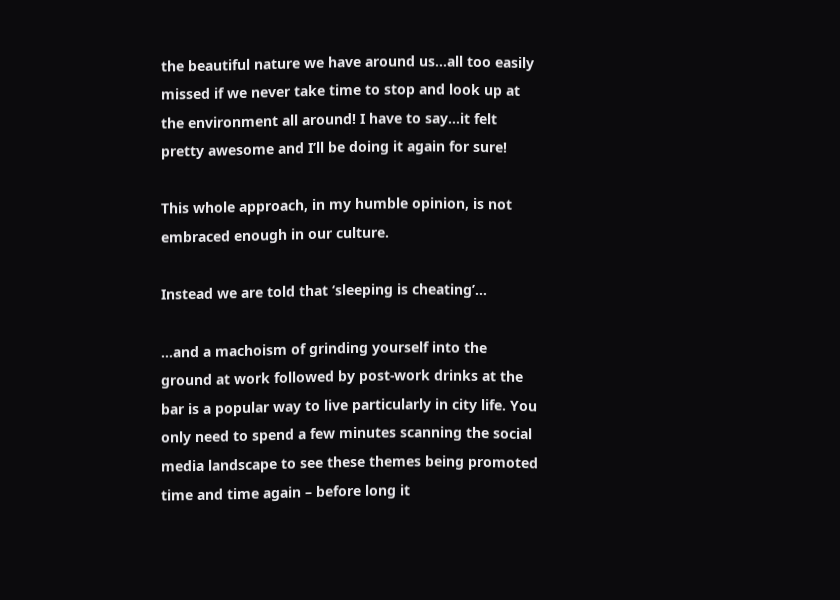the beautiful nature we have around us…all too easily missed if we never take time to stop and look up at the environment all around! I have to say…it felt pretty awesome and I’ll be doing it again for sure!

This whole approach, in my humble opinion, is not embraced enough in our culture.

Instead we are told that ‘sleeping is cheating’…

…and a machoism of grinding yourself into the ground at work followed by post-work drinks at the bar is a popular way to live particularly in city life. You only need to spend a few minutes scanning the social media landscape to see these themes being promoted time and time again – before long it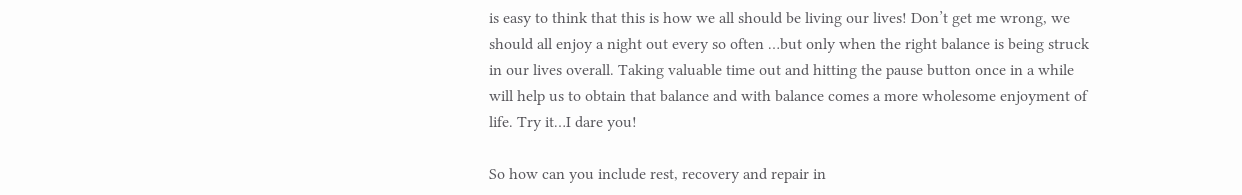is easy to think that this is how we all should be living our lives! Don’t get me wrong, we should all enjoy a night out every so often …but only when the right balance is being struck in our lives overall. Taking valuable time out and hitting the pause button once in a while will help us to obtain that balance and with balance comes a more wholesome enjoyment of life. Try it…I dare you!

So how can you include rest, recovery and repair in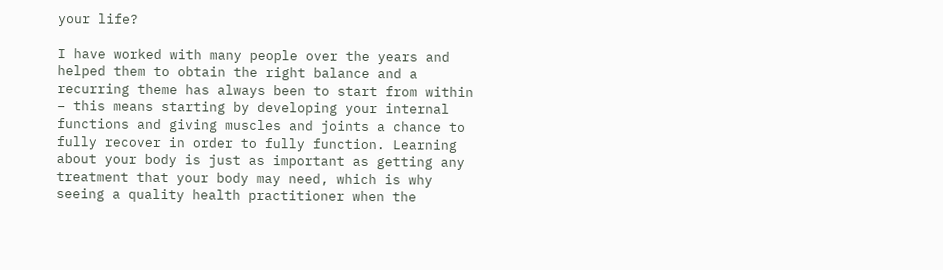your life?

I have worked with many people over the years and helped them to obtain the right balance and a recurring theme has always been to start from within – this means starting by developing your internal functions and giving muscles and joints a chance to fully recover in order to fully function. Learning about your body is just as important as getting any treatment that your body may need, which is why seeing a quality health practitioner when the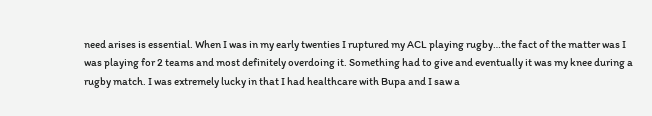need arises is essential. When I was in my early twenties I ruptured my ACL playing rugby…the fact of the matter was I was playing for 2 teams and most definitely overdoing it. Something had to give and eventually it was my knee during a rugby match. I was extremely lucky in that I had healthcare with Bupa and I saw a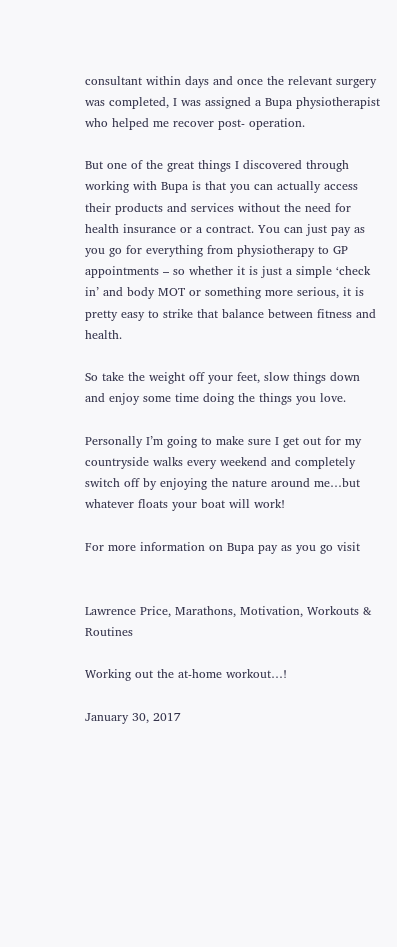consultant within days and once the relevant surgery was completed, I was assigned a Bupa physiotherapist who helped me recover post- operation.

But one of the great things I discovered through working with Bupa is that you can actually access their products and services without the need for health insurance or a contract. You can just pay as you go for everything from physiotherapy to GP appointments – so whether it is just a simple ‘check in’ and body MOT or something more serious, it is pretty easy to strike that balance between fitness and health.

So take the weight off your feet, slow things down and enjoy some time doing the things you love.

Personally I’m going to make sure I get out for my countryside walks every weekend and completely switch off by enjoying the nature around me…but whatever floats your boat will work!

For more information on Bupa pay as you go visit


Lawrence Price, Marathons, Motivation, Workouts & Routines

Working out the at-home workout…!

January 30, 2017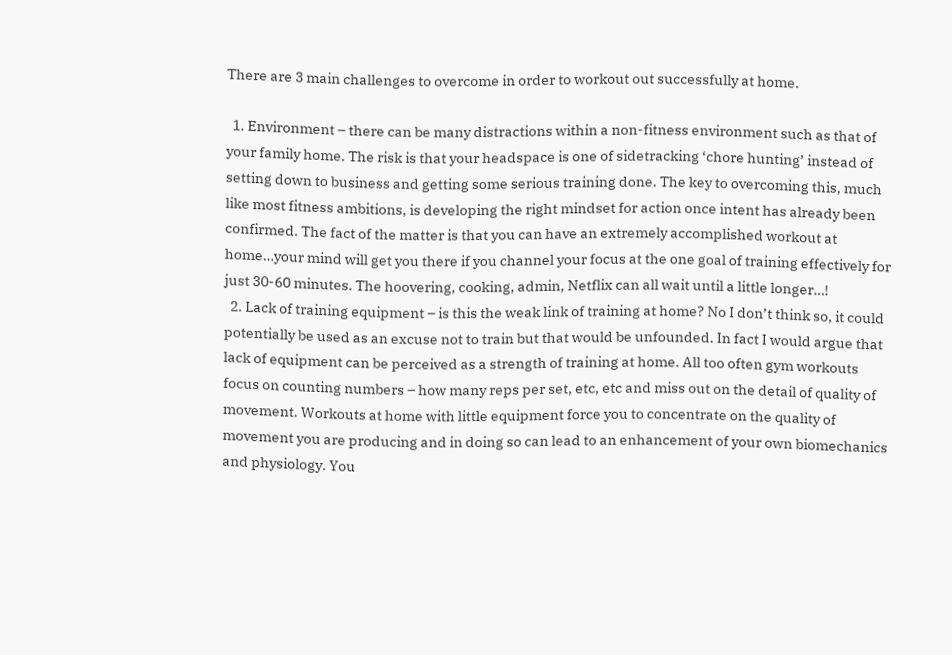There are 3 main challenges to overcome in order to workout out successfully at home.

  1. Environment – there can be many distractions within a non-fitness environment such as that of your family home. The risk is that your headspace is one of sidetracking ‘chore hunting’ instead of setting down to business and getting some serious training done. The key to overcoming this, much like most fitness ambitions, is developing the right mindset for action once intent has already been confirmed. The fact of the matter is that you can have an extremely accomplished workout at home…your mind will get you there if you channel your focus at the one goal of training effectively for just 30-60 minutes. The hoovering, cooking, admin, Netflix can all wait until a little longer…!
  2. Lack of training equipment – is this the weak link of training at home? No I don’t think so, it could potentially be used as an excuse not to train but that would be unfounded. In fact I would argue that lack of equipment can be perceived as a strength of training at home. All too often gym workouts focus on counting numbers – how many reps per set, etc, etc and miss out on the detail of quality of movement. Workouts at home with little equipment force you to concentrate on the quality of movement you are producing and in doing so can lead to an enhancement of your own biomechanics and physiology. You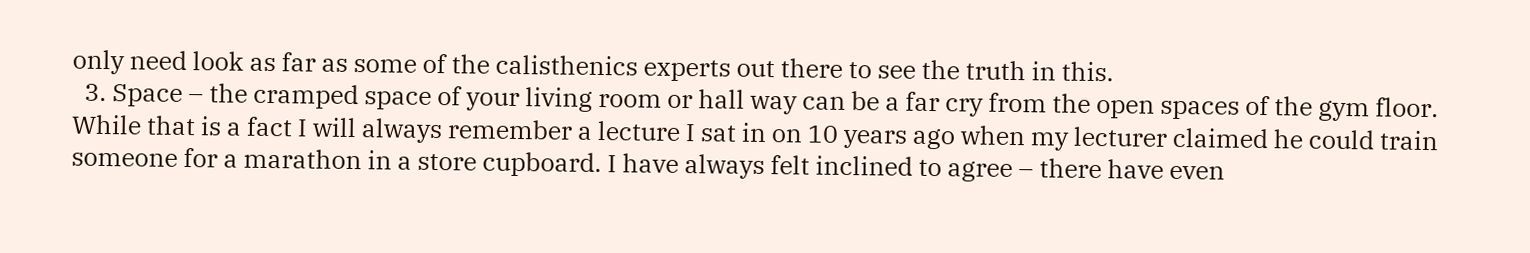only need look as far as some of the calisthenics experts out there to see the truth in this.
  3. Space – the cramped space of your living room or hall way can be a far cry from the open spaces of the gym floor. While that is a fact I will always remember a lecture I sat in on 10 years ago when my lecturer claimed he could train someone for a marathon in a store cupboard. I have always felt inclined to agree – there have even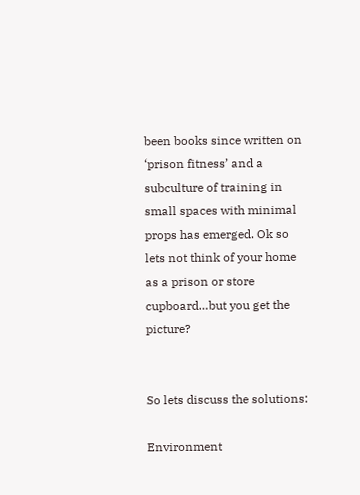been books since written on ‘prison fitness’ and a subculture of training in small spaces with minimal props has emerged. Ok so lets not think of your home as a prison or store cupboard…but you get the picture?


So lets discuss the solutions:

Environment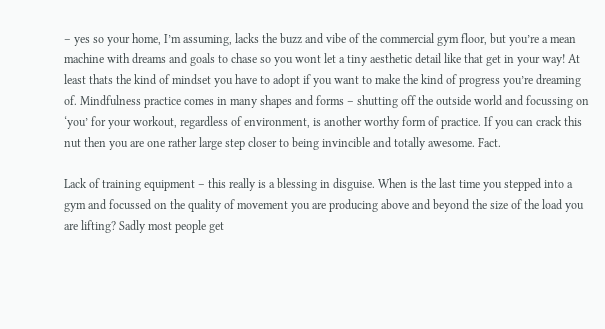– yes so your home, I’m assuming, lacks the buzz and vibe of the commercial gym floor, but you’re a mean machine with dreams and goals to chase so you wont let a tiny aesthetic detail like that get in your way! At least thats the kind of mindset you have to adopt if you want to make the kind of progress you’re dreaming of. Mindfulness practice comes in many shapes and forms – shutting off the outside world and focussing on ‘you’ for your workout, regardless of environment, is another worthy form of practice. If you can crack this nut then you are one rather large step closer to being invincible and totally awesome. Fact.

Lack of training equipment – this really is a blessing in disguise. When is the last time you stepped into a gym and focussed on the quality of movement you are producing above and beyond the size of the load you are lifting? Sadly most people get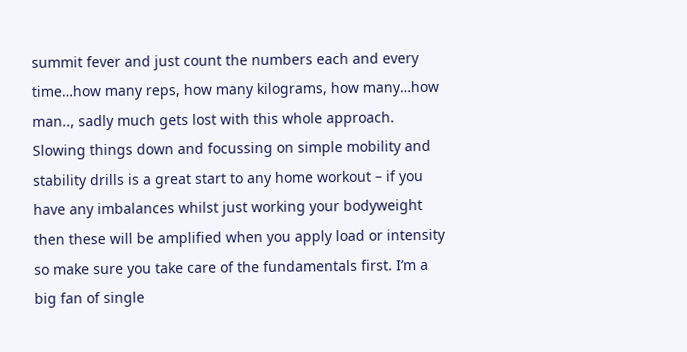summit fever and just count the numbers each and every time…how many reps, how many kilograms, how many…how man.., sadly much gets lost with this whole approach. Slowing things down and focussing on simple mobility and stability drills is a great start to any home workout – if you have any imbalances whilst just working your bodyweight then these will be amplified when you apply load or intensity so make sure you take care of the fundamentals first. I’m a big fan of single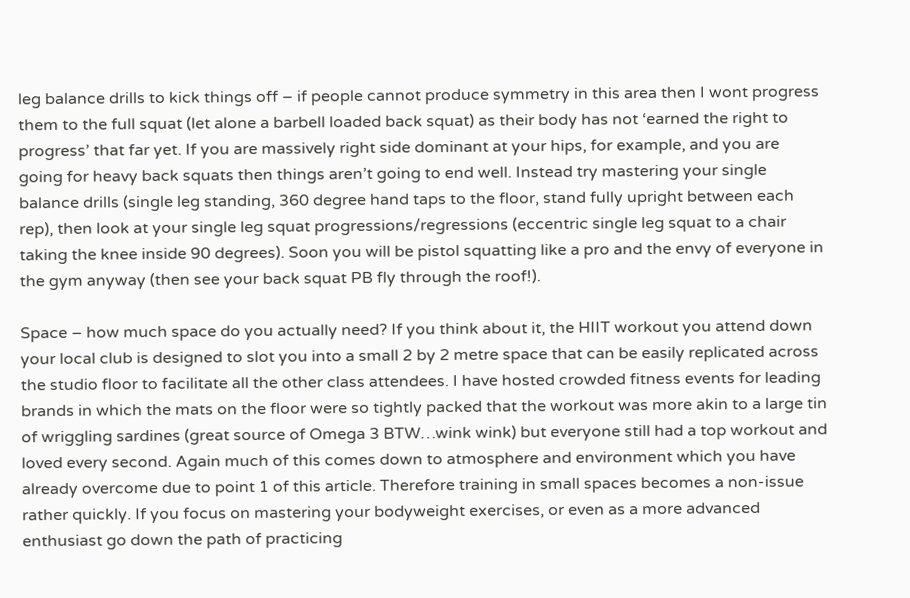leg balance drills to kick things off – if people cannot produce symmetry in this area then I wont progress them to the full squat (let alone a barbell loaded back squat) as their body has not ‘earned the right to progress’ that far yet. If you are massively right side dominant at your hips, for example, and you are going for heavy back squats then things aren’t going to end well. Instead try mastering your single balance drills (single leg standing, 360 degree hand taps to the floor, stand fully upright between each rep), then look at your single leg squat progressions/regressions (eccentric single leg squat to a chair taking the knee inside 90 degrees). Soon you will be pistol squatting like a pro and the envy of everyone in the gym anyway (then see your back squat PB fly through the roof!).

Space – how much space do you actually need? If you think about it, the HIIT workout you attend down your local club is designed to slot you into a small 2 by 2 metre space that can be easily replicated across the studio floor to facilitate all the other class attendees. I have hosted crowded fitness events for leading brands in which the mats on the floor were so tightly packed that the workout was more akin to a large tin of wriggling sardines (great source of Omega 3 BTW…wink wink) but everyone still had a top workout and loved every second. Again much of this comes down to atmosphere and environment which you have already overcome due to point 1 of this article. Therefore training in small spaces becomes a non-issue rather quickly. If you focus on mastering your bodyweight exercises, or even as a more advanced enthusiast go down the path of practicing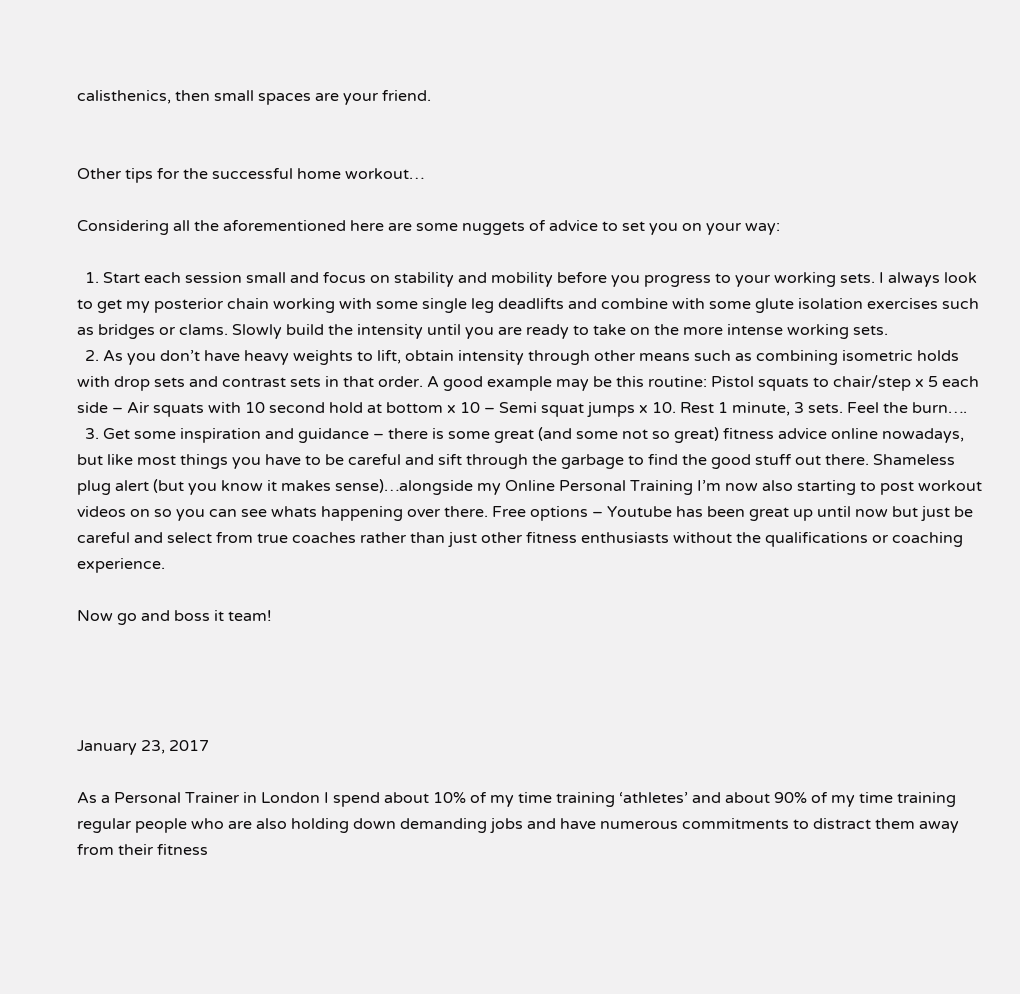calisthenics, then small spaces are your friend.


Other tips for the successful home workout…

Considering all the aforementioned here are some nuggets of advice to set you on your way:

  1. Start each session small and focus on stability and mobility before you progress to your working sets. I always look to get my posterior chain working with some single leg deadlifts and combine with some glute isolation exercises such as bridges or clams. Slowly build the intensity until you are ready to take on the more intense working sets.
  2. As you don’t have heavy weights to lift, obtain intensity through other means such as combining isometric holds with drop sets and contrast sets in that order. A good example may be this routine: Pistol squats to chair/step x 5 each side – Air squats with 10 second hold at bottom x 10 – Semi squat jumps x 10. Rest 1 minute, 3 sets. Feel the burn….
  3. Get some inspiration and guidance – there is some great (and some not so great) fitness advice online nowadays, but like most things you have to be careful and sift through the garbage to find the good stuff out there. Shameless plug alert (but you know it makes sense)…alongside my Online Personal Training I’m now also starting to post workout videos on so you can see whats happening over there. Free options – Youtube has been great up until now but just be careful and select from true coaches rather than just other fitness enthusiasts without the qualifications or coaching experience.

Now go and boss it team!




January 23, 2017

As a Personal Trainer in London I spend about 10% of my time training ‘athletes’ and about 90% of my time training regular people who are also holding down demanding jobs and have numerous commitments to distract them away from their fitness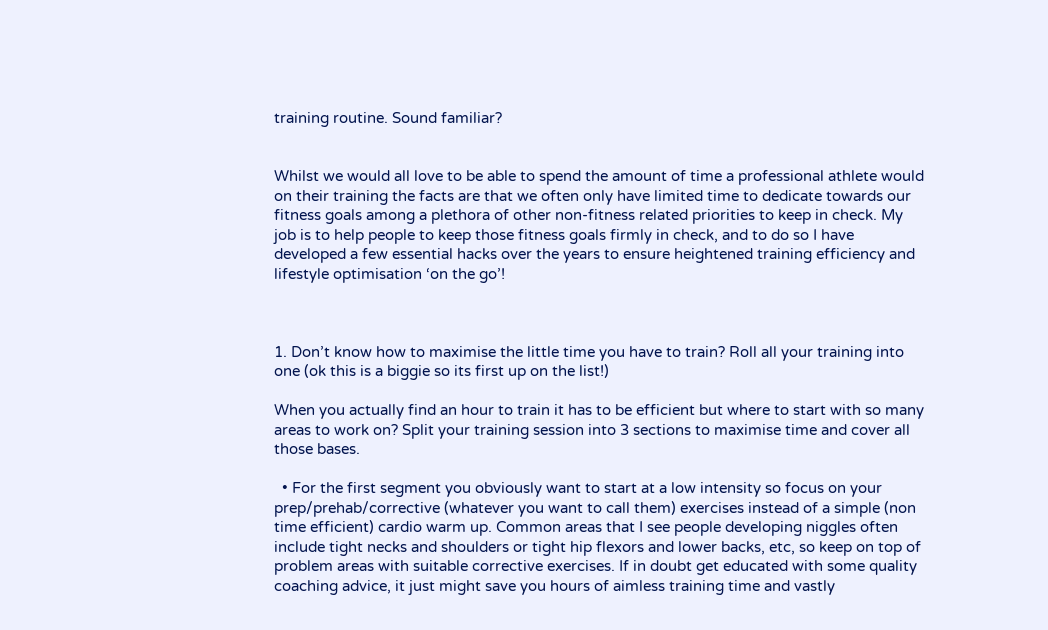training routine. Sound familiar?


Whilst we would all love to be able to spend the amount of time a professional athlete would on their training the facts are that we often only have limited time to dedicate towards our fitness goals among a plethora of other non-fitness related priorities to keep in check. My job is to help people to keep those fitness goals firmly in check, and to do so I have developed a few essential hacks over the years to ensure heightened training efficiency and lifestyle optimisation ‘on the go’!



1. Don’t know how to maximise the little time you have to train? Roll all your training into one (ok this is a biggie so its first up on the list!)

When you actually find an hour to train it has to be efficient but where to start with so many areas to work on? Split your training session into 3 sections to maximise time and cover all those bases.

  • For the first segment you obviously want to start at a low intensity so focus on your prep/prehab/corrective (whatever you want to call them) exercises instead of a simple (non time efficient) cardio warm up. Common areas that I see people developing niggles often include tight necks and shoulders or tight hip flexors and lower backs, etc, so keep on top of problem areas with suitable corrective exercises. If in doubt get educated with some quality coaching advice, it just might save you hours of aimless training time and vastly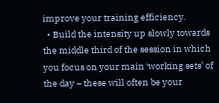improve your training efficiency.
  • Build the intensity up slowly towards the middle third of the session in which you focus on your main ‘working sets’ of the day – these will often be your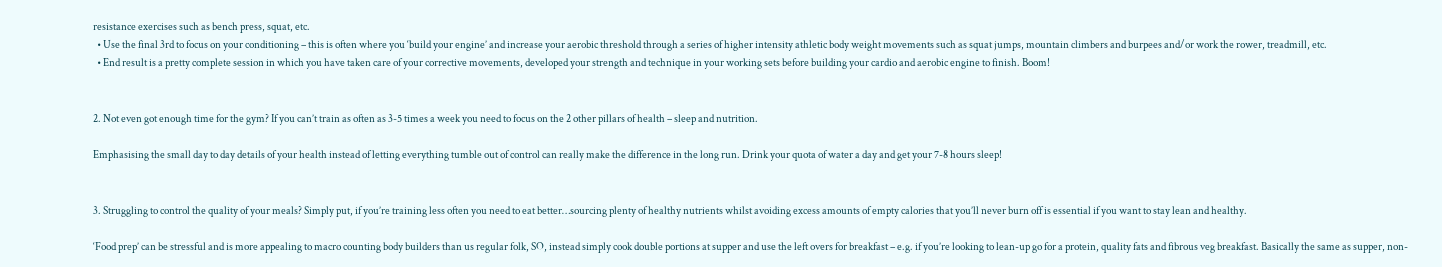resistance exercises such as bench press, squat, etc.
  • Use the final 3rd to focus on your conditioning – this is often where you ‘build your engine’ and increase your aerobic threshold through a series of higher intensity athletic body weight movements such as squat jumps, mountain climbers and burpees and/or work the rower, treadmill, etc.
  • End result is a pretty complete session in which you have taken care of your corrective movements, developed your strength and technique in your working sets before building your cardio and aerobic engine to finish. Boom!


2. Not even got enough time for the gym? If you can’t train as often as 3-5 times a week you need to focus on the 2 other pillars of health – sleep and nutrition.

Emphasising the small day to day details of your health instead of letting everything tumble out of control can really make the difference in the long run. Drink your quota of water a day and get your 7-8 hours sleep!


3. Struggling to control the quality of your meals? Simply put, if you’re training less often you need to eat better…sourcing plenty of healthy nutrients whilst avoiding excess amounts of empty calories that you’ll never burn off is essential if you want to stay lean and healthy.

‘Food prep’ can be stressful and is more appealing to macro counting body builders than us regular folk, SO, instead simply cook double portions at supper and use the left overs for breakfast – e.g. if you’re looking to lean-up go for a protein, quality fats and fibrous veg breakfast. Basically the same as supper, non-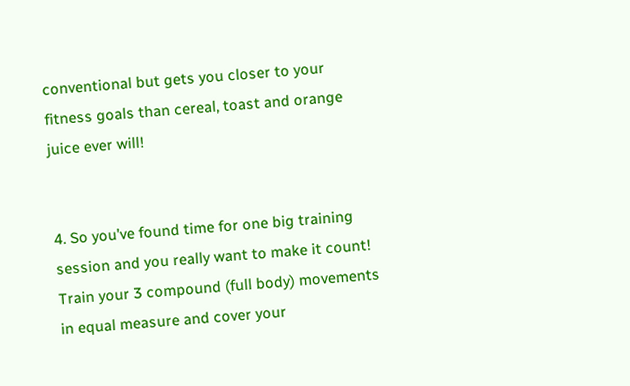conventional but gets you closer to your fitness goals than cereal, toast and orange juice ever will!


4. So you’ve found time for one big training session and you really want to make it count! Train your 3 compound (full body) movements in equal measure and cover your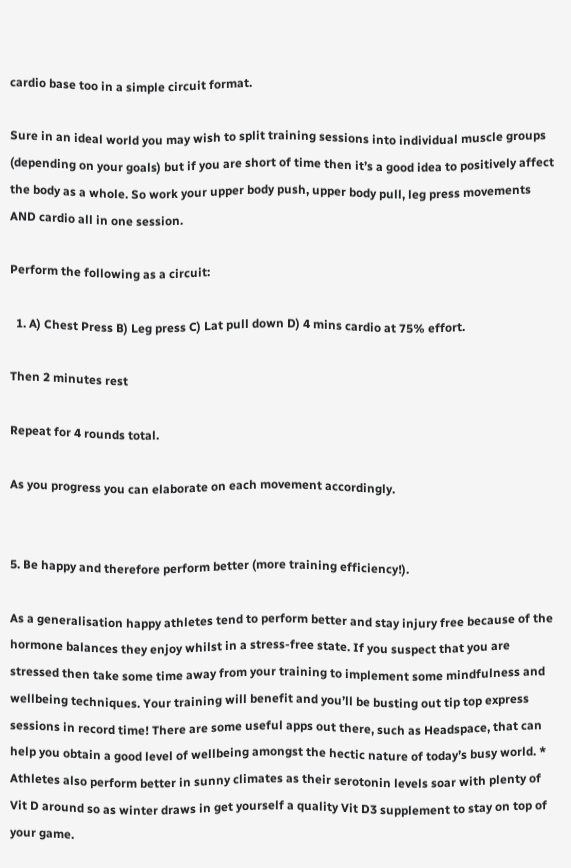cardio base too in a simple circuit format.

Sure in an ideal world you may wish to split training sessions into individual muscle groups (depending on your goals) but if you are short of time then it’s a good idea to positively affect the body as a whole. So work your upper body push, upper body pull, leg press movements AND cardio all in one session.

Perform the following as a circuit:

  1. A) Chest Press B) Leg press C) Lat pull down D) 4 mins cardio at 75% effort.

Then 2 minutes rest

Repeat for 4 rounds total.

As you progress you can elaborate on each movement accordingly.


5. Be happy and therefore perform better (more training efficiency!).

As a generalisation happy athletes tend to perform better and stay injury free because of the hormone balances they enjoy whilst in a stress-free state. If you suspect that you are stressed then take some time away from your training to implement some mindfulness and wellbeing techniques. Your training will benefit and you’ll be busting out tip top express sessions in record time! There are some useful apps out there, such as Headspace, that can help you obtain a good level of wellbeing amongst the hectic nature of today’s busy world. * Athletes also perform better in sunny climates as their serotonin levels soar with plenty of Vit D around so as winter draws in get yourself a quality Vit D3 supplement to stay on top of your game.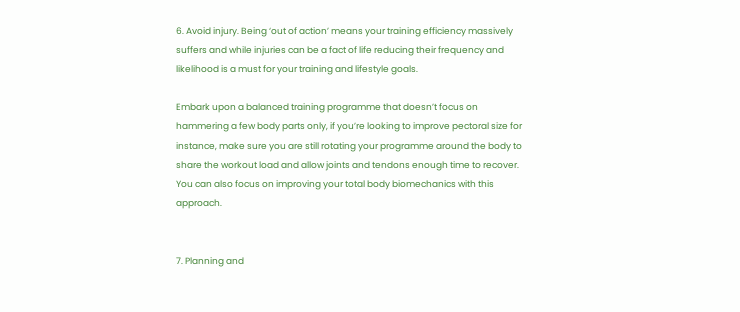6. Avoid injury. Being ‘out of action’ means your training efficiency massively suffers and while injuries can be a fact of life reducing their frequency and likelihood is a must for your training and lifestyle goals.

Embark upon a balanced training programme that doesn’t focus on hammering a few body parts only, if you’re looking to improve pectoral size for instance, make sure you are still rotating your programme around the body to share the workout load and allow joints and tendons enough time to recover. You can also focus on improving your total body biomechanics with this approach.


7. Planning and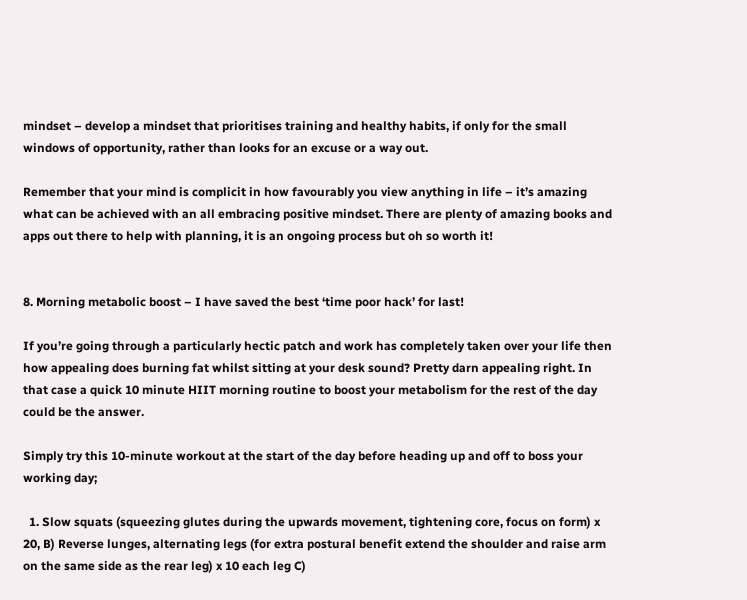mindset – develop a mindset that prioritises training and healthy habits, if only for the small windows of opportunity, rather than looks for an excuse or a way out.

Remember that your mind is complicit in how favourably you view anything in life – it’s amazing what can be achieved with an all embracing positive mindset. There are plenty of amazing books and apps out there to help with planning, it is an ongoing process but oh so worth it!


8. Morning metabolic boost – I have saved the best ‘time poor hack’ for last!

If you’re going through a particularly hectic patch and work has completely taken over your life then how appealing does burning fat whilst sitting at your desk sound? Pretty darn appealing right. In that case a quick 10 minute HIIT morning routine to boost your metabolism for the rest of the day could be the answer.

Simply try this 10-minute workout at the start of the day before heading up and off to boss your working day;

  1. Slow squats (squeezing glutes during the upwards movement, tightening core, focus on form) x 20, B) Reverse lunges, alternating legs (for extra postural benefit extend the shoulder and raise arm on the same side as the rear leg) x 10 each leg C)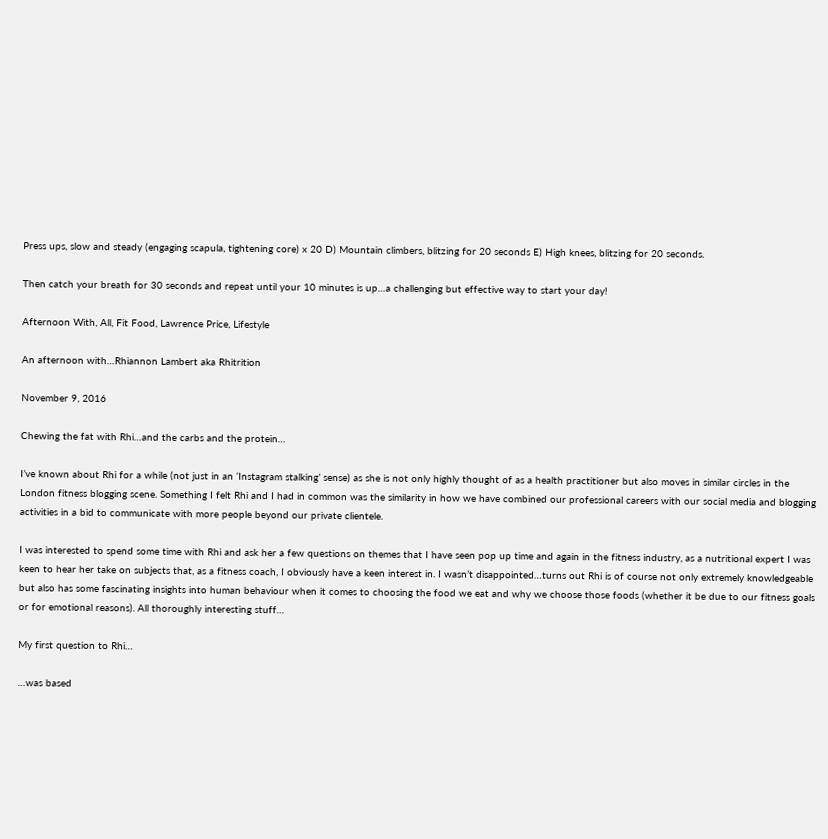Press ups, slow and steady (engaging scapula, tightening core) x 20 D) Mountain climbers, blitzing for 20 seconds E) High knees, blitzing for 20 seconds.

Then catch your breath for 30 seconds and repeat until your 10 minutes is up…a challenging but effective way to start your day!

Afternoon With, All, Fit Food, Lawrence Price, Lifestyle

An afternoon with…Rhiannon Lambert aka Rhitrition

November 9, 2016

Chewing the fat with Rhi…and the carbs and the protein…

I’ve known about Rhi for a while (not just in an ‘Instagram stalking’ sense) as she is not only highly thought of as a health practitioner but also moves in similar circles in the London fitness blogging scene. Something I felt Rhi and I had in common was the similarity in how we have combined our professional careers with our social media and blogging activities in a bid to communicate with more people beyond our private clientele.

I was interested to spend some time with Rhi and ask her a few questions on themes that I have seen pop up time and again in the fitness industry, as a nutritional expert I was keen to hear her take on subjects that, as a fitness coach, I obviously have a keen interest in. I wasn’t disappointed…turns out Rhi is of course not only extremely knowledgeable but also has some fascinating insights into human behaviour when it comes to choosing the food we eat and why we choose those foods (whether it be due to our fitness goals or for emotional reasons). All thoroughly interesting stuff…

My first question to Rhi…

…was based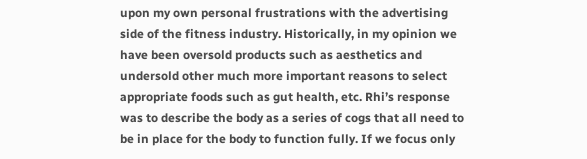upon my own personal frustrations with the advertising side of the fitness industry. Historically, in my opinion we have been oversold products such as aesthetics and undersold other much more important reasons to select appropriate foods such as gut health, etc. Rhi’s response was to describe the body as a series of cogs that all need to be in place for the body to function fully. If we focus only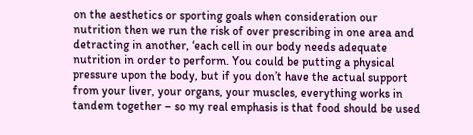on the aesthetics or sporting goals when consideration our nutrition then we run the risk of over prescribing in one area and detracting in another, ‘each cell in our body needs adequate nutrition in order to perform. You could be putting a physical pressure upon the body, but if you don’t have the actual support from your liver, your organs, your muscles, everything works in tandem together – so my real emphasis is that food should be used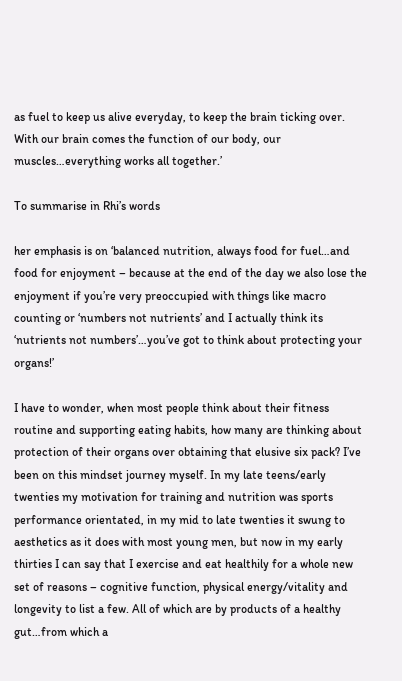as fuel to keep us alive everyday, to keep the brain ticking over. With our brain comes the function of our body, our muscles…everything works all together.’

To summarise in Rhi’s words

her emphasis is on ‘balanced nutrition, always food for fuel…and food for enjoyment – because at the end of the day we also lose the enjoyment if you’re very preoccupied with things like macro counting or ‘numbers not nutrients’ and I actually think its ‘nutrients not numbers’…you’ve got to think about protecting your organs!’

I have to wonder, when most people think about their fitness routine and supporting eating habits, how many are thinking about protection of their organs over obtaining that elusive six pack? I’ve been on this mindset journey myself. In my late teens/early twenties my motivation for training and nutrition was sports performance orientated, in my mid to late twenties it swung to aesthetics as it does with most young men, but now in my early thirties I can say that I exercise and eat healthily for a whole new set of reasons – cognitive function, physical energy/vitality and longevity to list a few. All of which are by products of a healthy gut…from which a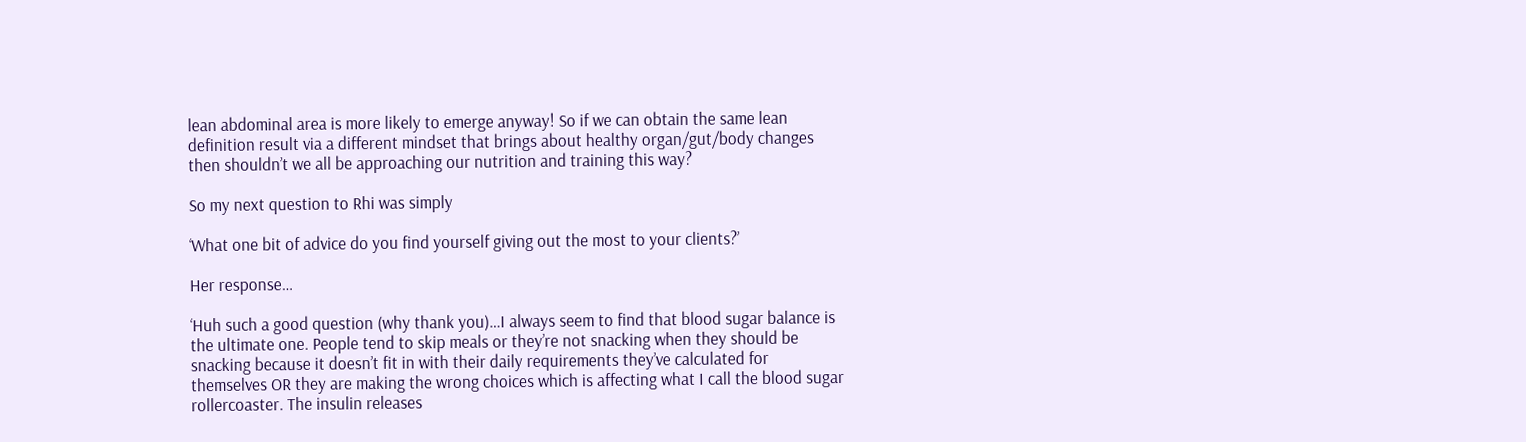lean abdominal area is more likely to emerge anyway! So if we can obtain the same lean definition result via a different mindset that brings about healthy organ/gut/body changes then shouldn’t we all be approaching our nutrition and training this way?

So my next question to Rhi was simply

‘What one bit of advice do you find yourself giving out the most to your clients?’

Her response…

‘Huh such a good question (why thank you)…I always seem to find that blood sugar balance is the ultimate one. People tend to skip meals or they’re not snacking when they should be snacking because it doesn’t fit in with their daily requirements they’ve calculated for themselves OR they are making the wrong choices which is affecting what I call the blood sugar rollercoaster. The insulin releases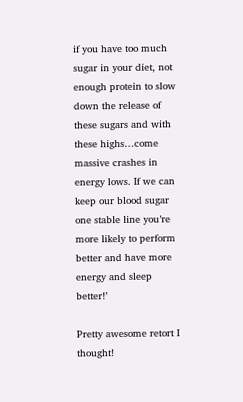if you have too much sugar in your diet, not enough protein to slow down the release of these sugars and with these highs…come massive crashes in energy lows. If we can keep our blood sugar one stable line you’re more likely to perform better and have more energy and sleep better!’

Pretty awesome retort I thought!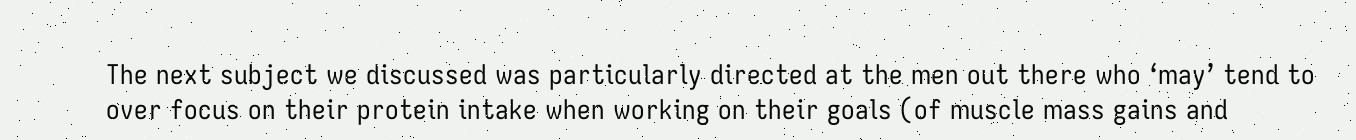The next subject we discussed was particularly directed at the men out there who ‘may’ tend to over focus on their protein intake when working on their goals (of muscle mass gains and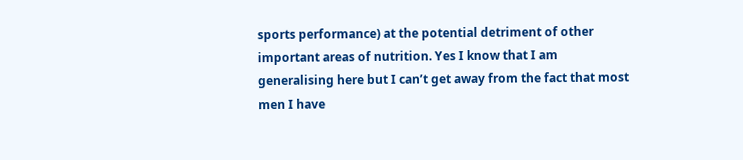sports performance) at the potential detriment of other important areas of nutrition. Yes I know that I am generalising here but I can’t get away from the fact that most men I have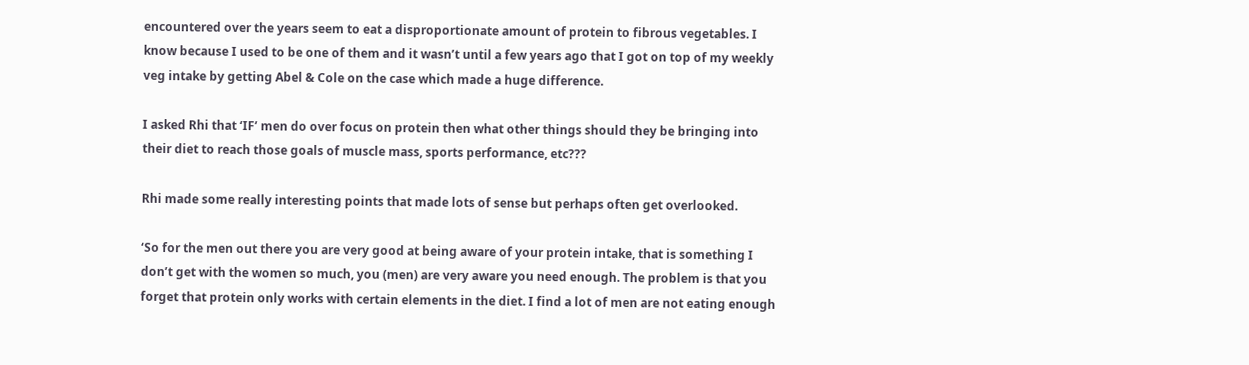encountered over the years seem to eat a disproportionate amount of protein to fibrous vegetables. I know because I used to be one of them and it wasn’t until a few years ago that I got on top of my weekly veg intake by getting Abel & Cole on the case which made a huge difference.

I asked Rhi that ‘IF’ men do over focus on protein then what other things should they be bringing into their diet to reach those goals of muscle mass, sports performance, etc???

Rhi made some really interesting points that made lots of sense but perhaps often get overlooked.

‘So for the men out there you are very good at being aware of your protein intake, that is something I don’t get with the women so much, you (men) are very aware you need enough. The problem is that you forget that protein only works with certain elements in the diet. I find a lot of men are not eating enough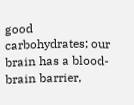good carbohydrates; our brain has a blood-brain barrier,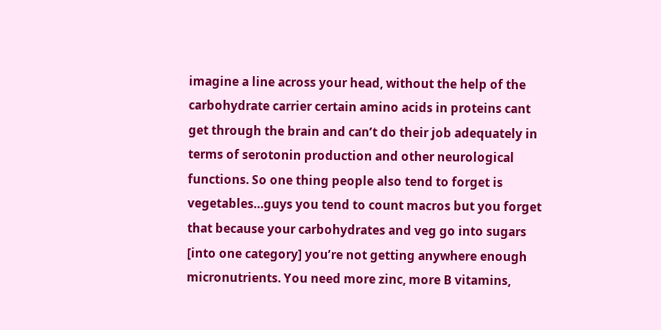imagine a line across your head, without the help of the carbohydrate carrier certain amino acids in proteins cant get through the brain and can’t do their job adequately in terms of serotonin production and other neurological functions. So one thing people also tend to forget is vegetables…guys you tend to count macros but you forget that because your carbohydrates and veg go into sugars [into one category] you’re not getting anywhere enough micronutrients. You need more zinc, more B vitamins,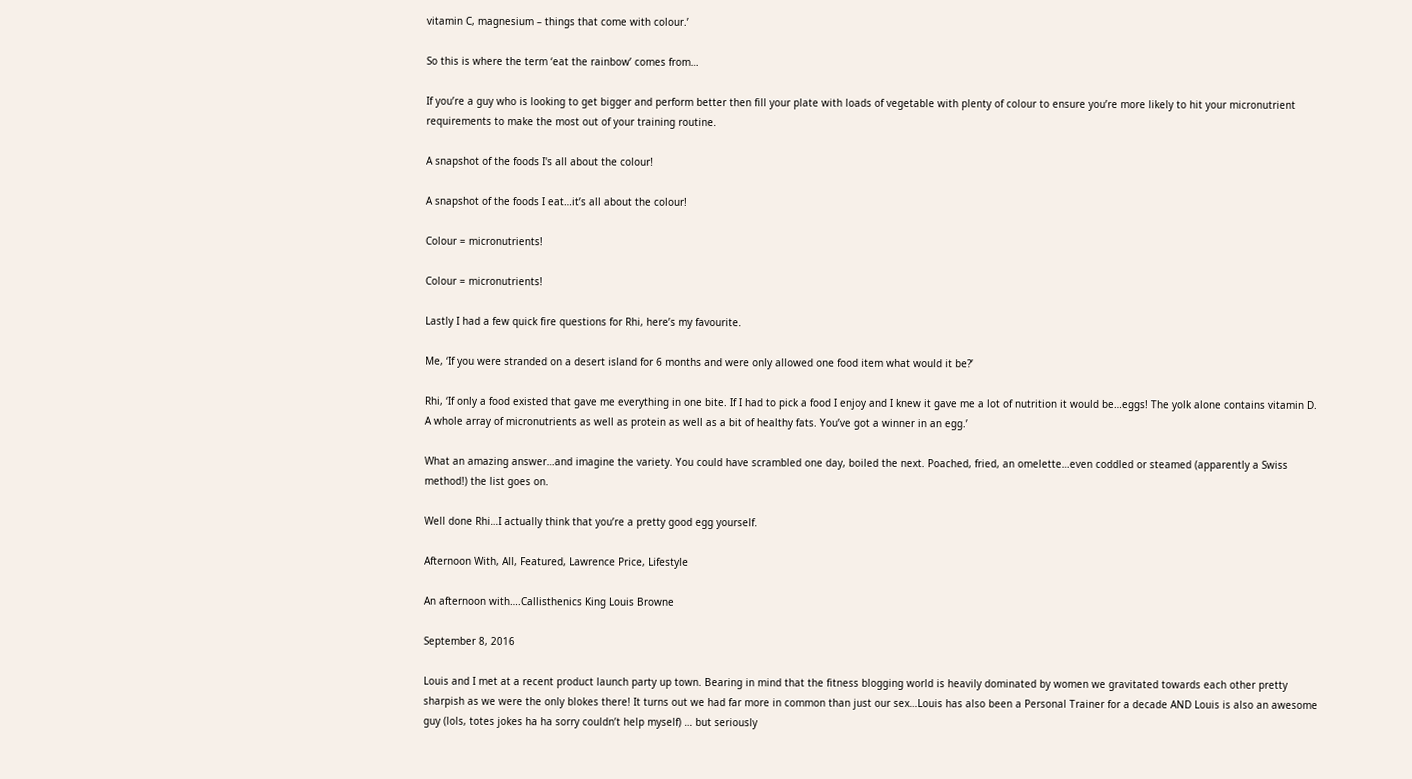vitamin C, magnesium – things that come with colour.’

So this is where the term ‘eat the rainbow’ comes from…

If you’re a guy who is looking to get bigger and perform better then fill your plate with loads of vegetable with plenty of colour to ensure you’re more likely to hit your micronutrient requirements to make the most out of your training routine.

A snapshot of the foods I's all about the colour!

A snapshot of the foods I eat…it’s all about the colour!

Colour = micronutrients!

Colour = micronutrients!

Lastly I had a few quick fire questions for Rhi, here’s my favourite.

Me, ‘If you were stranded on a desert island for 6 months and were only allowed one food item what would it be?’

Rhi, ‘If only a food existed that gave me everything in one bite. If I had to pick a food I enjoy and I knew it gave me a lot of nutrition it would be…eggs! The yolk alone contains vitamin D. A whole array of micronutrients as well as protein as well as a bit of healthy fats. You’ve got a winner in an egg.’

What an amazing answer…and imagine the variety. You could have scrambled one day, boiled the next. Poached, fried, an omelette…even coddled or steamed (apparently a Swiss method!) the list goes on.

Well done Rhi…I actually think that you’re a pretty good egg yourself.

Afternoon With, All, Featured, Lawrence Price, Lifestyle

An afternoon with….Callisthenics King Louis Browne

September 8, 2016

Louis and I met at a recent product launch party up town. Bearing in mind that the fitness blogging world is heavily dominated by women we gravitated towards each other pretty sharpish as we were the only blokes there! It turns out we had far more in common than just our sex…Louis has also been a Personal Trainer for a decade AND Louis is also an awesome guy (lols, totes jokes ha ha sorry couldn’t help myself) … but seriously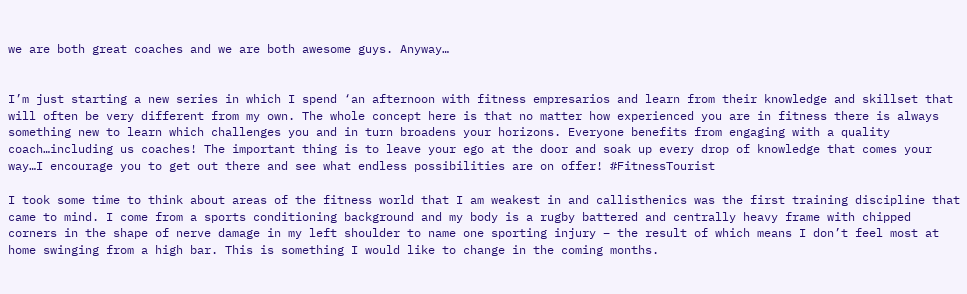we are both great coaches and we are both awesome guys. Anyway…


I’m just starting a new series in which I spend ‘an afternoon with fitness empresarios and learn from their knowledge and skillset that will often be very different from my own. The whole concept here is that no matter how experienced you are in fitness there is always something new to learn which challenges you and in turn broadens your horizons. Everyone benefits from engaging with a quality coach…including us coaches! The important thing is to leave your ego at the door and soak up every drop of knowledge that comes your way…I encourage you to get out there and see what endless possibilities are on offer! #FitnessTourist

I took some time to think about areas of the fitness world that I am weakest in and callisthenics was the first training discipline that came to mind. I come from a sports conditioning background and my body is a rugby battered and centrally heavy frame with chipped corners in the shape of nerve damage in my left shoulder to name one sporting injury – the result of which means I don’t feel most at home swinging from a high bar. This is something I would like to change in the coming months.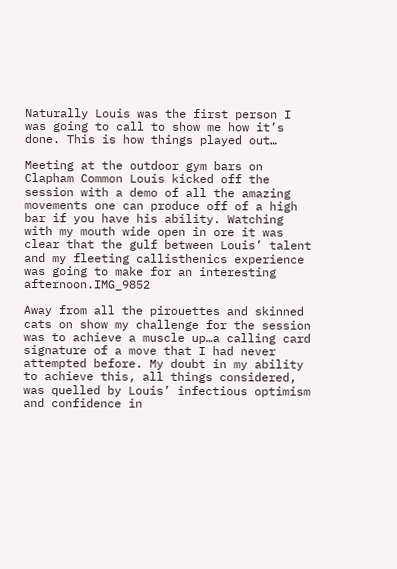Naturally Louis was the first person I was going to call to show me how it’s done. This is how things played out…

Meeting at the outdoor gym bars on Clapham Common Louis kicked off the session with a demo of all the amazing movements one can produce off of a high bar if you have his ability. Watching with my mouth wide open in ore it was clear that the gulf between Louis’ talent and my fleeting callisthenics experience was going to make for an interesting afternoon.IMG_9852

Away from all the pirouettes and skinned cats on show my challenge for the session was to achieve a muscle up…a calling card signature of a move that I had never attempted before. My doubt in my ability to achieve this, all things considered, was quelled by Louis’ infectious optimism and confidence in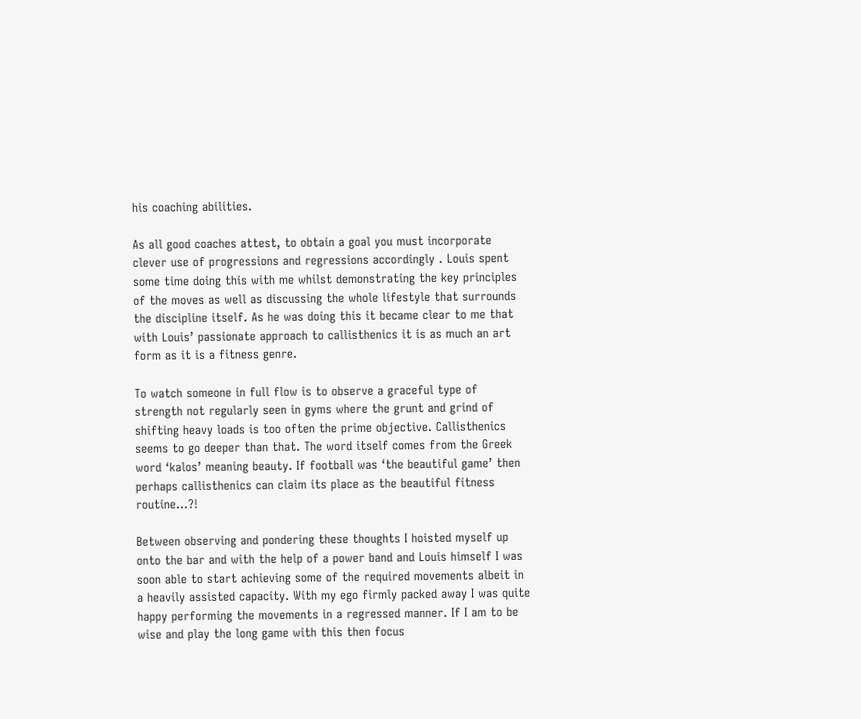his coaching abilities.

As all good coaches attest, to obtain a goal you must incorporate clever use of progressions and regressions accordingly . Louis spent some time doing this with me whilst demonstrating the key principles of the moves as well as discussing the whole lifestyle that surrounds the discipline itself. As he was doing this it became clear to me that with Louis’ passionate approach to callisthenics it is as much an art form as it is a fitness genre.

To watch someone in full flow is to observe a graceful type of strength not regularly seen in gyms where the grunt and grind of shifting heavy loads is too often the prime objective. Callisthenics seems to go deeper than that. The word itself comes from the Greek word ‘kalos’ meaning beauty. If football was ‘the beautiful game’ then perhaps callisthenics can claim its place as the beautiful fitness routine…?!

Between observing and pondering these thoughts I hoisted myself up onto the bar and with the help of a power band and Louis himself I was soon able to start achieving some of the required movements albeit in a heavily assisted capacity. With my ego firmly packed away I was quite happy performing the movements in a regressed manner. If I am to be wise and play the long game with this then focus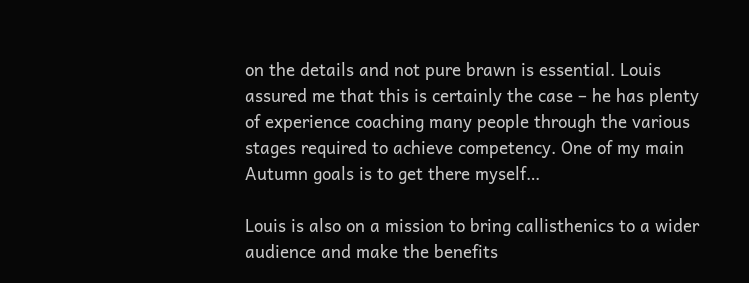on the details and not pure brawn is essential. Louis assured me that this is certainly the case – he has plenty of experience coaching many people through the various stages required to achieve competency. One of my main Autumn goals is to get there myself…

Louis is also on a mission to bring callisthenics to a wider audience and make the benefits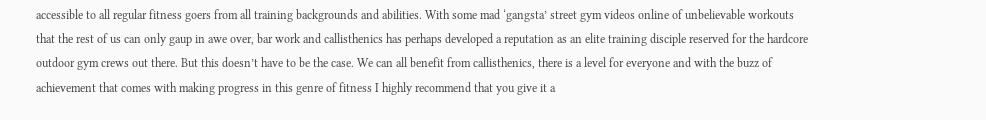accessible to all regular fitness goers from all training backgrounds and abilities. With some mad ‘gangsta’ street gym videos online of unbelievable workouts that the rest of us can only gaup in awe over, bar work and callisthenics has perhaps developed a reputation as an elite training disciple reserved for the hardcore outdoor gym crews out there. But this doesn’t have to be the case. We can all benefit from callisthenics, there is a level for everyone and with the buzz of achievement that comes with making progress in this genre of fitness I highly recommend that you give it a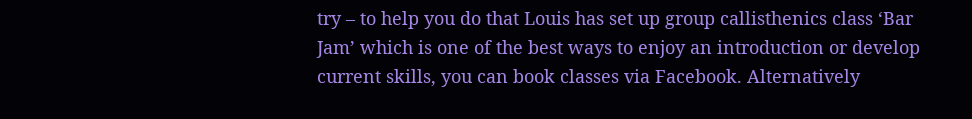try – to help you do that Louis has set up group callisthenics class ‘Bar Jam’ which is one of the best ways to enjoy an introduction or develop current skills, you can book classes via Facebook. Alternatively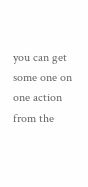you can get some one on one action from the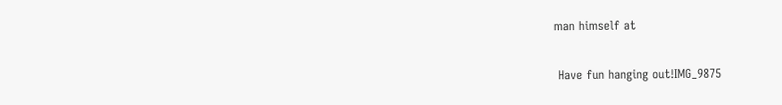man himself at

 Have fun hanging out!IMG_9875